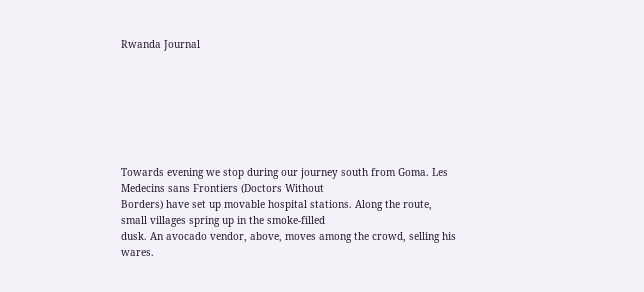Rwanda Journal







Towards evening we stop during our journey south from Goma. Les Medecins sans Frontiers (Doctors Without
Borders) have set up movable hospital stations. Along the route, small villages spring up in the smoke-filled
dusk. An avocado vendor, above, moves among the crowd, selling his wares.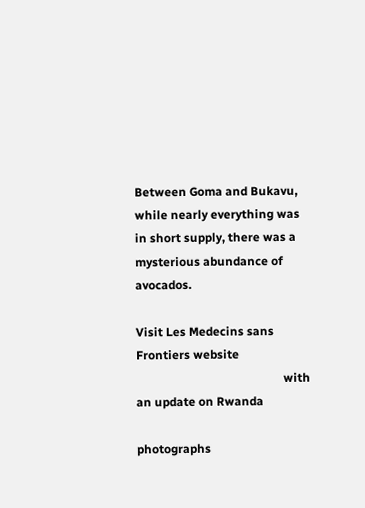Between Goma and Bukavu,
while nearly everything was in short supply, there was a mysterious abundance of avocados.

Visit Les Medecins sans Frontiers website
                                                 with an update on Rwanda

photographs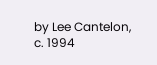by Lee Cantelon, c. 1994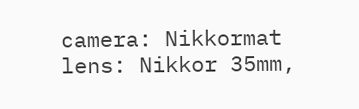camera: Nikkormat
lens: Nikkor 35mm,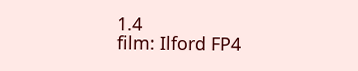1.4
film: Ilford FP4